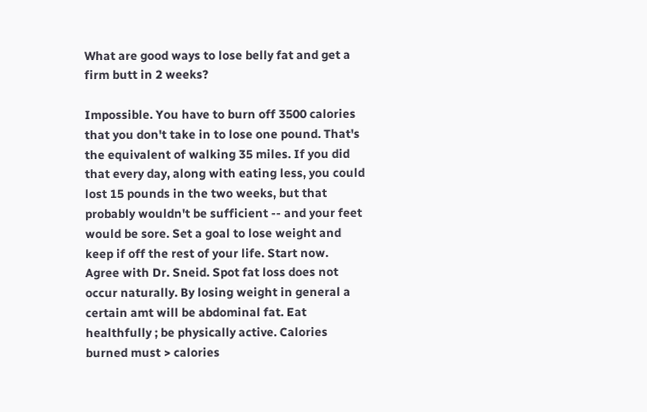What are good ways to lose belly fat and get a firm butt in 2 weeks?

Impossible. You have to burn off 3500 calories that you don't take in to lose one pound. That's the equivalent of walking 35 miles. If you did that every day, along with eating less, you could lost 15 pounds in the two weeks, but that probably wouldn't be sufficient -- and your feet would be sore. Set a goal to lose weight and keep if off the rest of your life. Start now.
Agree with Dr. Sneid. Spot fat loss does not occur naturally. By losing weight in general a certain amt will be abdominal fat. Eat healthfully ; be physically active. Calories burned must > calories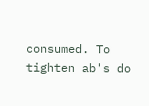consumed. To tighten ab's do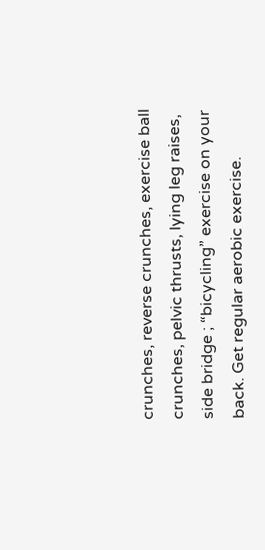crunches, reverse crunches, exercise ball crunches, pelvic thrusts, lying leg raises, side bridge ; “bicycling” exercise on your back. Get regular aerobic exercise.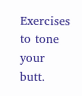Exercises to tone your butt.